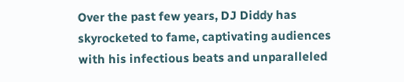Over the past few years, DJ Diddy has skyrocketed to fame, captivating audiences with his infectious beats and unparalleled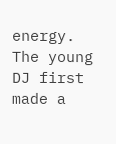energy. The young DJ first made a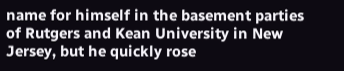name for himself in the basement parties of Rutgers and Kean University in New Jersey, but he quickly rose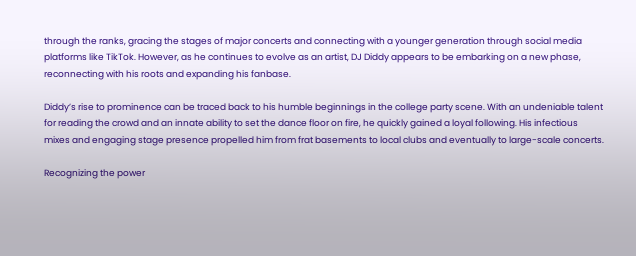through the ranks, gracing the stages of major concerts and connecting with a younger generation through social media platforms like TikTok. However, as he continues to evolve as an artist, DJ Diddy appears to be embarking on a new phase, reconnecting with his roots and expanding his fanbase.

Diddy’s rise to prominence can be traced back to his humble beginnings in the college party scene. With an undeniable talent for reading the crowd and an innate ability to set the dance floor on fire, he quickly gained a loyal following. His infectious mixes and engaging stage presence propelled him from frat basements to local clubs and eventually to large-scale concerts.

Recognizing the power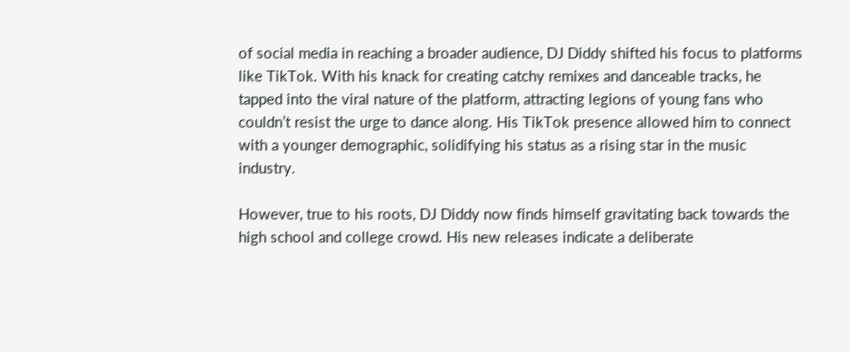of social media in reaching a broader audience, DJ Diddy shifted his focus to platforms like TikTok. With his knack for creating catchy remixes and danceable tracks, he tapped into the viral nature of the platform, attracting legions of young fans who couldn’t resist the urge to dance along. His TikTok presence allowed him to connect with a younger demographic, solidifying his status as a rising star in the music industry.

However, true to his roots, DJ Diddy now finds himself gravitating back towards the high school and college crowd. His new releases indicate a deliberate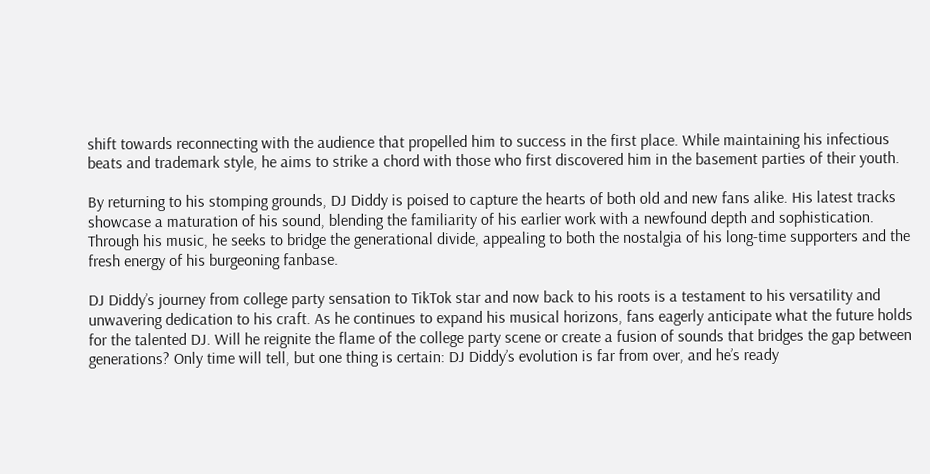shift towards reconnecting with the audience that propelled him to success in the first place. While maintaining his infectious beats and trademark style, he aims to strike a chord with those who first discovered him in the basement parties of their youth.

By returning to his stomping grounds, DJ Diddy is poised to capture the hearts of both old and new fans alike. His latest tracks showcase a maturation of his sound, blending the familiarity of his earlier work with a newfound depth and sophistication. Through his music, he seeks to bridge the generational divide, appealing to both the nostalgia of his long-time supporters and the fresh energy of his burgeoning fanbase.

DJ Diddy’s journey from college party sensation to TikTok star and now back to his roots is a testament to his versatility and unwavering dedication to his craft. As he continues to expand his musical horizons, fans eagerly anticipate what the future holds for the talented DJ. Will he reignite the flame of the college party scene or create a fusion of sounds that bridges the gap between generations? Only time will tell, but one thing is certain: DJ Diddy’s evolution is far from over, and he’s ready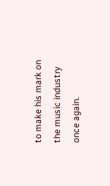to make his mark on the music industry once again.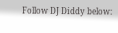Follow DJ Diddy below: